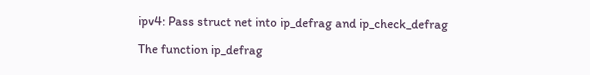ipv4: Pass struct net into ip_defrag and ip_check_defrag

The function ip_defrag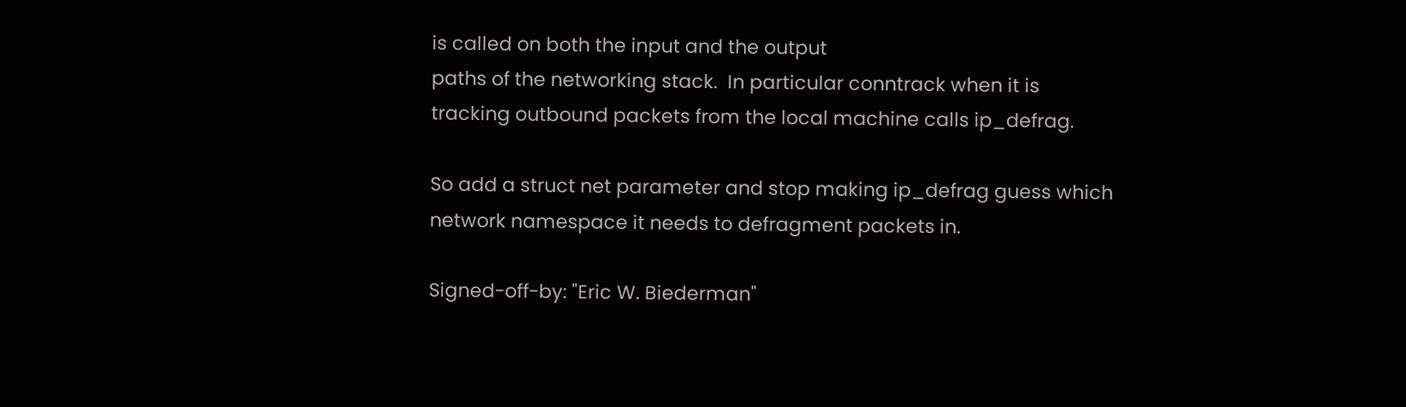is called on both the input and the output
paths of the networking stack.  In particular conntrack when it is
tracking outbound packets from the local machine calls ip_defrag.

So add a struct net parameter and stop making ip_defrag guess which
network namespace it needs to defragment packets in.

Signed-off-by: "Eric W. Biederman"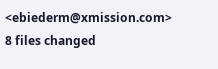<ebiederm@xmission.com>
8 files changed